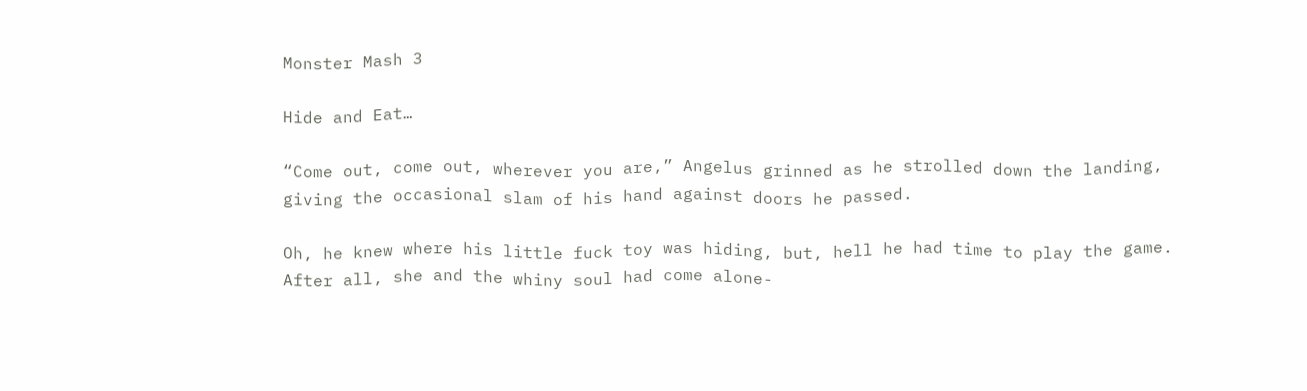Monster Mash 3

Hide and Eat…

“Come out, come out, wherever you are,” Angelus grinned as he strolled down the landing, giving the occasional slam of his hand against doors he passed.

Oh, he knew where his little fuck toy was hiding, but, hell he had time to play the game. After all, she and the whiny soul had come alone-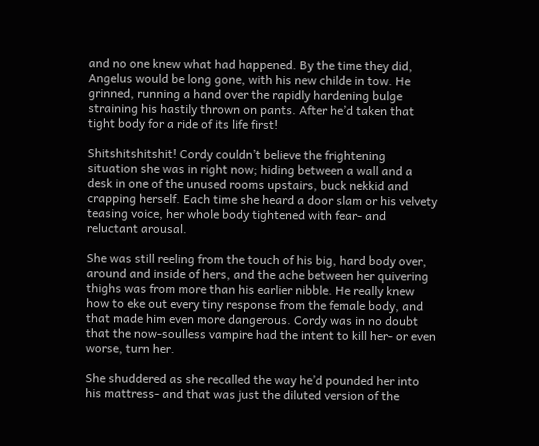and no one knew what had happened. By the time they did, Angelus would be long gone, with his new childe in tow. He grinned, running a hand over the rapidly hardening bulge straining his hastily thrown on pants. After he’d taken that tight body for a ride of its life first!

Shitshitshitshit! Cordy couldn’t believe the frightening situation she was in right now; hiding between a wall and a desk in one of the unused rooms upstairs, buck nekkid and crapping herself. Each time she heard a door slam or his velvety teasing voice, her whole body tightened with fear- and reluctant arousal.

She was still reeling from the touch of his big, hard body over, around and inside of hers, and the ache between her quivering thighs was from more than his earlier nibble. He really knew how to eke out every tiny response from the female body, and that made him even more dangerous. Cordy was in no doubt that the now-soulless vampire had the intent to kill her- or even worse, turn her.

She shuddered as she recalled the way he’d pounded her into his mattress- and that was just the diluted version of the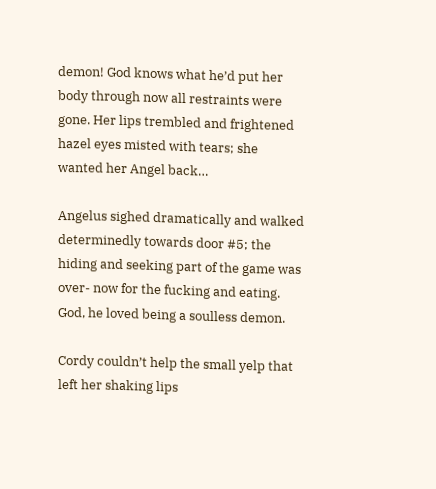demon! God knows what he’d put her body through now all restraints were gone. Her lips trembled and frightened hazel eyes misted with tears; she wanted her Angel back…

Angelus sighed dramatically and walked determinedly towards door #5; the hiding and seeking part of the game was over- now for the fucking and eating. God, he loved being a soulless demon.

Cordy couldn’t help the small yelp that left her shaking lips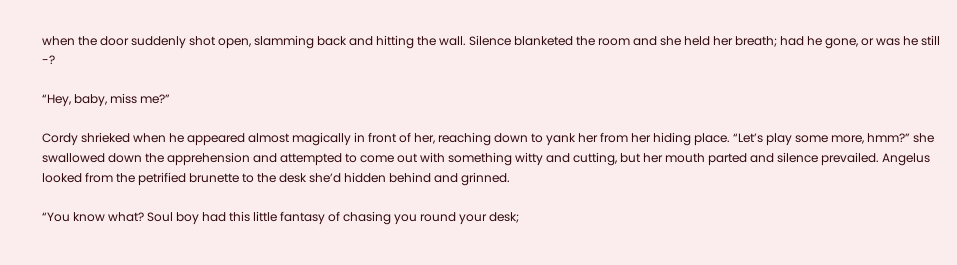when the door suddenly shot open, slamming back and hitting the wall. Silence blanketed the room and she held her breath; had he gone, or was he still -?

“Hey, baby, miss me?”

Cordy shrieked when he appeared almost magically in front of her, reaching down to yank her from her hiding place. “Let’s play some more, hmm?” she swallowed down the apprehension and attempted to come out with something witty and cutting, but her mouth parted and silence prevailed. Angelus looked from the petrified brunette to the desk she’d hidden behind and grinned.

“You know what? Soul boy had this little fantasy of chasing you round your desk;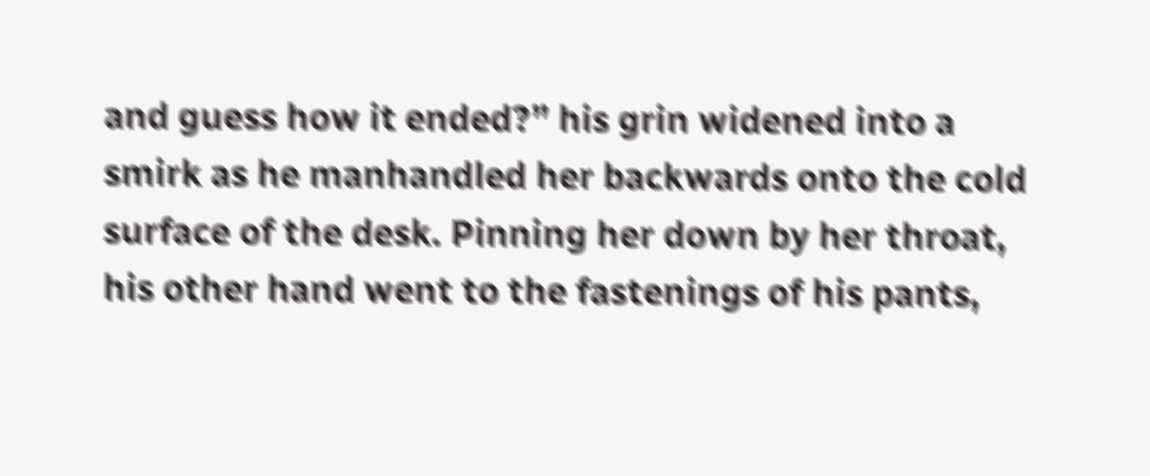and guess how it ended?” his grin widened into a smirk as he manhandled her backwards onto the cold surface of the desk. Pinning her down by her throat, his other hand went to the fastenings of his pants,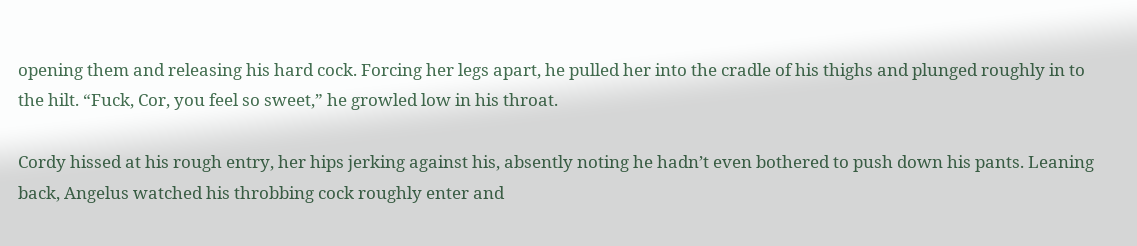opening them and releasing his hard cock. Forcing her legs apart, he pulled her into the cradle of his thighs and plunged roughly in to the hilt. “Fuck, Cor, you feel so sweet,” he growled low in his throat.

Cordy hissed at his rough entry, her hips jerking against his, absently noting he hadn’t even bothered to push down his pants. Leaning back, Angelus watched his throbbing cock roughly enter and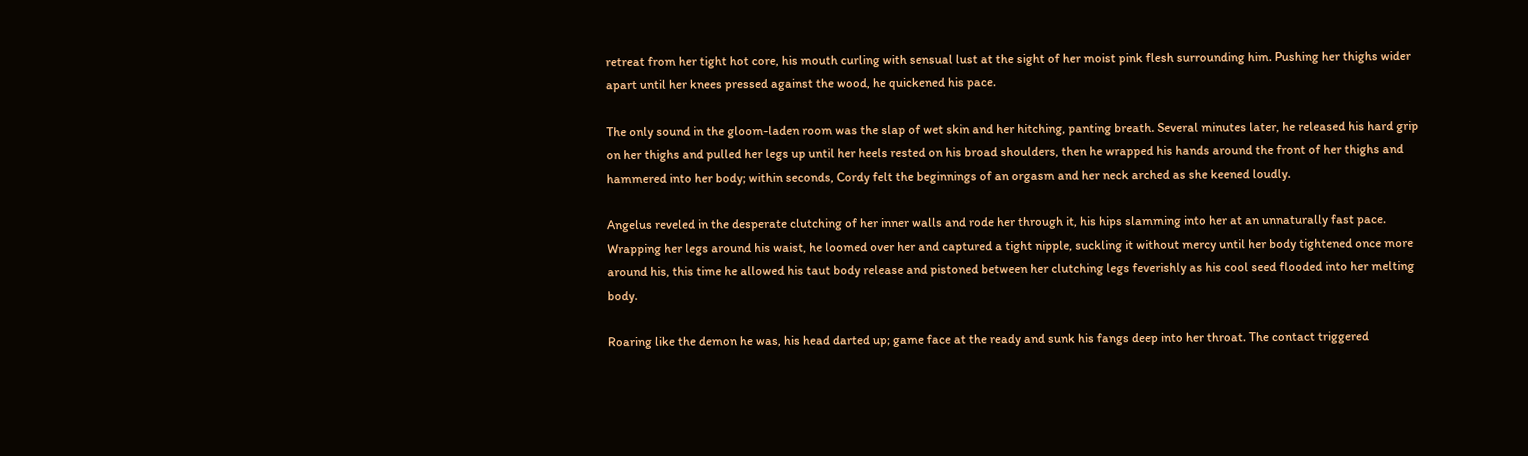retreat from her tight hot core, his mouth curling with sensual lust at the sight of her moist pink flesh surrounding him. Pushing her thighs wider apart until her knees pressed against the wood, he quickened his pace.

The only sound in the gloom-laden room was the slap of wet skin and her hitching, panting breath. Several minutes later, he released his hard grip on her thighs and pulled her legs up until her heels rested on his broad shoulders, then he wrapped his hands around the front of her thighs and hammered into her body; within seconds, Cordy felt the beginnings of an orgasm and her neck arched as she keened loudly.

Angelus reveled in the desperate clutching of her inner walls and rode her through it, his hips slamming into her at an unnaturally fast pace. Wrapping her legs around his waist, he loomed over her and captured a tight nipple, suckling it without mercy until her body tightened once more around his, this time he allowed his taut body release and pistoned between her clutching legs feverishly as his cool seed flooded into her melting body.

Roaring like the demon he was, his head darted up; game face at the ready and sunk his fangs deep into her throat. The contact triggered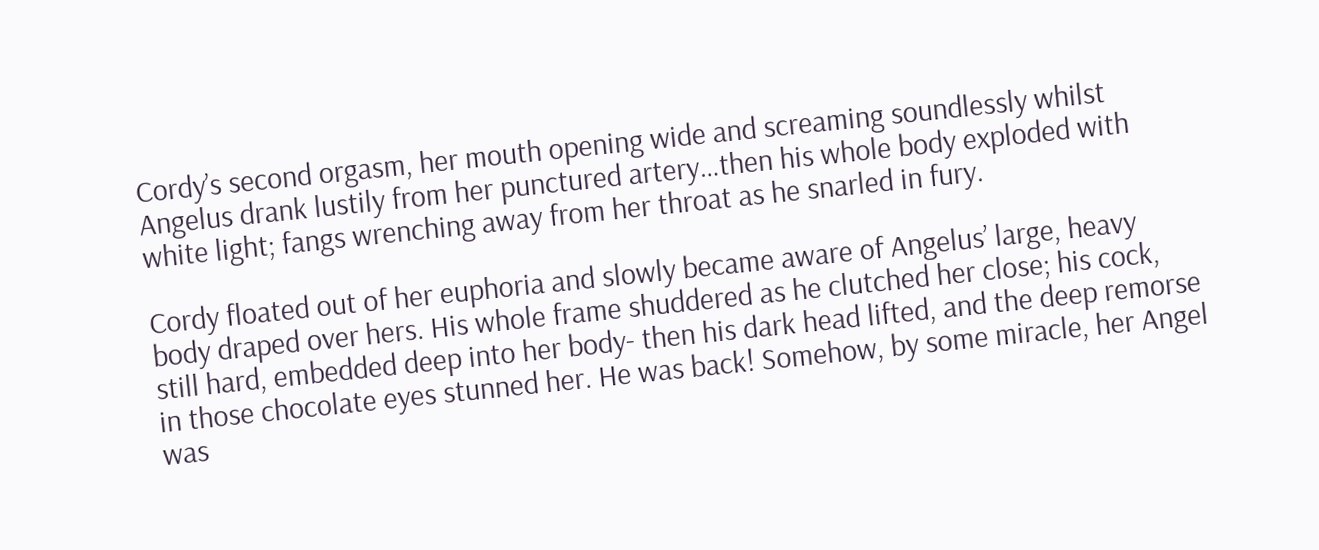Cordy’s second orgasm, her mouth opening wide and screaming soundlessly whilst Angelus drank lustily from her punctured artery…then his whole body exploded with white light; fangs wrenching away from her throat as he snarled in fury.

Cordy floated out of her euphoria and slowly became aware of Angelus’ large, heavy body draped over hers. His whole frame shuddered as he clutched her close; his cock, still hard, embedded deep into her body- then his dark head lifted, and the deep remorse in those chocolate eyes stunned her. He was back! Somehow, by some miracle, her Angel was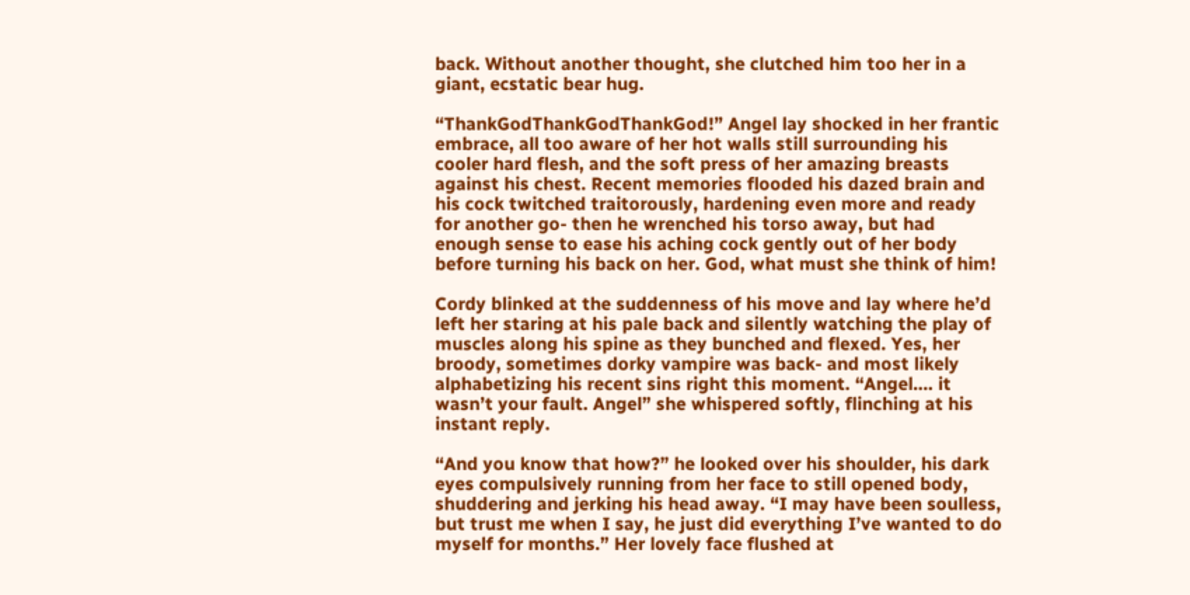back. Without another thought, she clutched him too her in a giant, ecstatic bear hug.

“ThankGodThankGodThankGod!” Angel lay shocked in her frantic embrace, all too aware of her hot walls still surrounding his cooler hard flesh, and the soft press of her amazing breasts against his chest. Recent memories flooded his dazed brain and his cock twitched traitorously, hardening even more and ready for another go- then he wrenched his torso away, but had enough sense to ease his aching cock gently out of her body before turning his back on her. God, what must she think of him!

Cordy blinked at the suddenness of his move and lay where he’d left her staring at his pale back and silently watching the play of muscles along his spine as they bunched and flexed. Yes, her broody, sometimes dorky vampire was back- and most likely alphabetizing his recent sins right this moment. “Angel…. it wasn’t your fault. Angel” she whispered softly, flinching at his instant reply.

“And you know that how?” he looked over his shoulder, his dark eyes compulsively running from her face to still opened body, shuddering and jerking his head away. “I may have been soulless, but trust me when I say, he just did everything I’ve wanted to do myself for months.” Her lovely face flushed at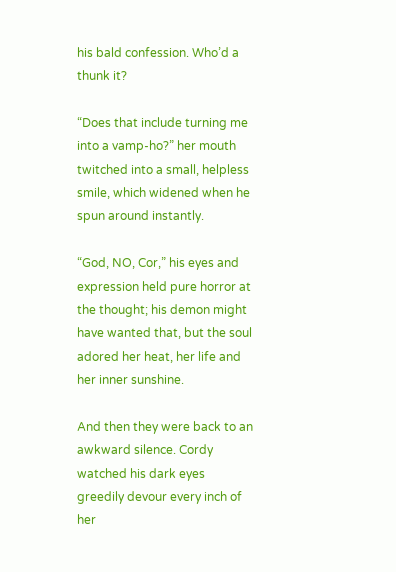his bald confession. Who’d a thunk it?

“Does that include turning me into a vamp-ho?” her mouth twitched into a small, helpless smile, which widened when he spun around instantly.

“God, NO, Cor,” his eyes and expression held pure horror at the thought; his demon might have wanted that, but the soul adored her heat, her life and her inner sunshine.

And then they were back to an awkward silence. Cordy watched his dark eyes greedily devour every inch of her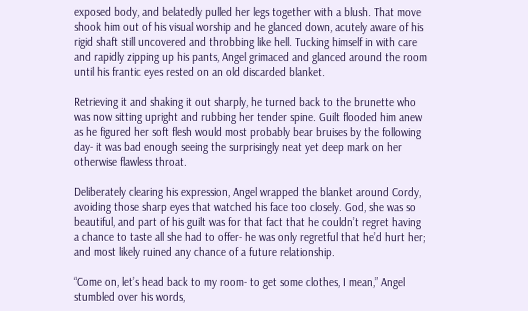exposed body, and belatedly pulled her legs together with a blush. That move shook him out of his visual worship and he glanced down, acutely aware of his rigid shaft still uncovered and throbbing like hell. Tucking himself in with care and rapidly zipping up his pants, Angel grimaced and glanced around the room until his frantic eyes rested on an old discarded blanket.

Retrieving it and shaking it out sharply, he turned back to the brunette who was now sitting upright and rubbing her tender spine. Guilt flooded him anew as he figured her soft flesh would most probably bear bruises by the following day- it was bad enough seeing the surprisingly neat yet deep mark on her otherwise flawless throat.

Deliberately clearing his expression, Angel wrapped the blanket around Cordy, avoiding those sharp eyes that watched his face too closely. God, she was so beautiful, and part of his guilt was for that fact that he couldn’t regret having a chance to taste all she had to offer- he was only regretful that he’d hurt her; and most likely ruined any chance of a future relationship.

“Come on, let’s head back to my room- to get some clothes, I mean,” Angel stumbled over his words,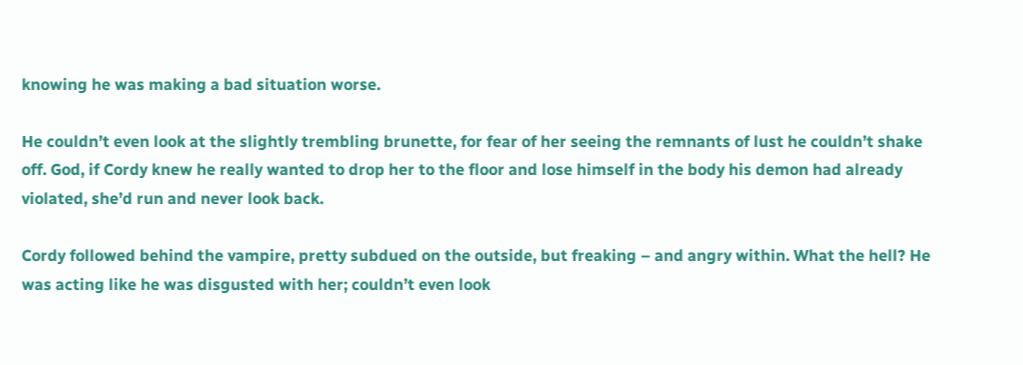knowing he was making a bad situation worse.

He couldn’t even look at the slightly trembling brunette, for fear of her seeing the remnants of lust he couldn’t shake off. God, if Cordy knew he really wanted to drop her to the floor and lose himself in the body his demon had already violated, she’d run and never look back.

Cordy followed behind the vampire, pretty subdued on the outside, but freaking – and angry within. What the hell? He was acting like he was disgusted with her; couldn’t even look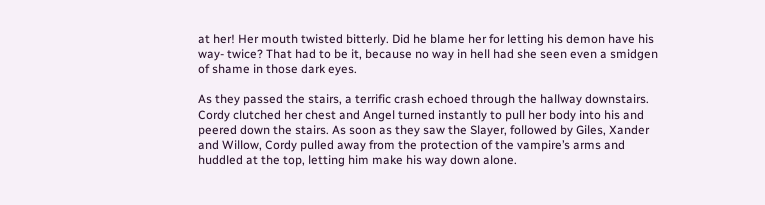at her! Her mouth twisted bitterly. Did he blame her for letting his demon have his way- twice? That had to be it, because no way in hell had she seen even a smidgen of shame in those dark eyes.

As they passed the stairs, a terrific crash echoed through the hallway downstairs. Cordy clutched her chest and Angel turned instantly to pull her body into his and peered down the stairs. As soon as they saw the Slayer, followed by Giles, Xander and Willow, Cordy pulled away from the protection of the vampire’s arms and huddled at the top, letting him make his way down alone.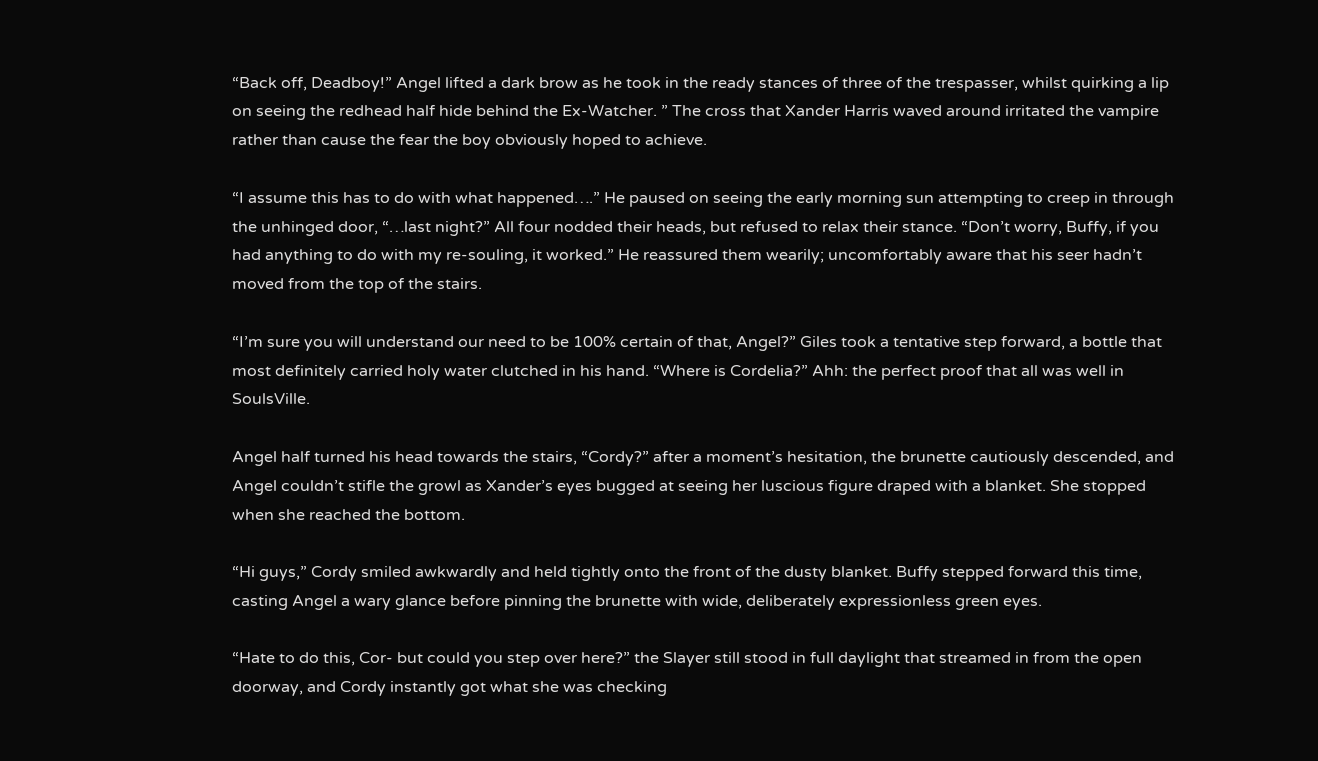“Back off, Deadboy!” Angel lifted a dark brow as he took in the ready stances of three of the trespasser, whilst quirking a lip on seeing the redhead half hide behind the Ex-Watcher. ” The cross that Xander Harris waved around irritated the vampire rather than cause the fear the boy obviously hoped to achieve.

“I assume this has to do with what happened….” He paused on seeing the early morning sun attempting to creep in through the unhinged door, “…last night?” All four nodded their heads, but refused to relax their stance. “Don’t worry, Buffy, if you had anything to do with my re-souling, it worked.” He reassured them wearily; uncomfortably aware that his seer hadn’t moved from the top of the stairs.

“I’m sure you will understand our need to be 100% certain of that, Angel?” Giles took a tentative step forward, a bottle that most definitely carried holy water clutched in his hand. “Where is Cordelia?” Ahh: the perfect proof that all was well in SoulsVille.

Angel half turned his head towards the stairs, “Cordy?” after a moment’s hesitation, the brunette cautiously descended, and Angel couldn’t stifle the growl as Xander’s eyes bugged at seeing her luscious figure draped with a blanket. She stopped when she reached the bottom.

“Hi guys,” Cordy smiled awkwardly and held tightly onto the front of the dusty blanket. Buffy stepped forward this time, casting Angel a wary glance before pinning the brunette with wide, deliberately expressionless green eyes.

“Hate to do this, Cor- but could you step over here?” the Slayer still stood in full daylight that streamed in from the open doorway, and Cordy instantly got what she was checking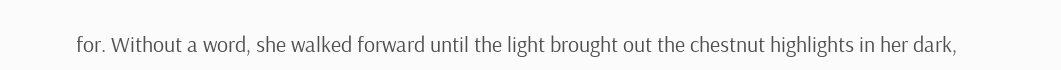for. Without a word, she walked forward until the light brought out the chestnut highlights in her dark,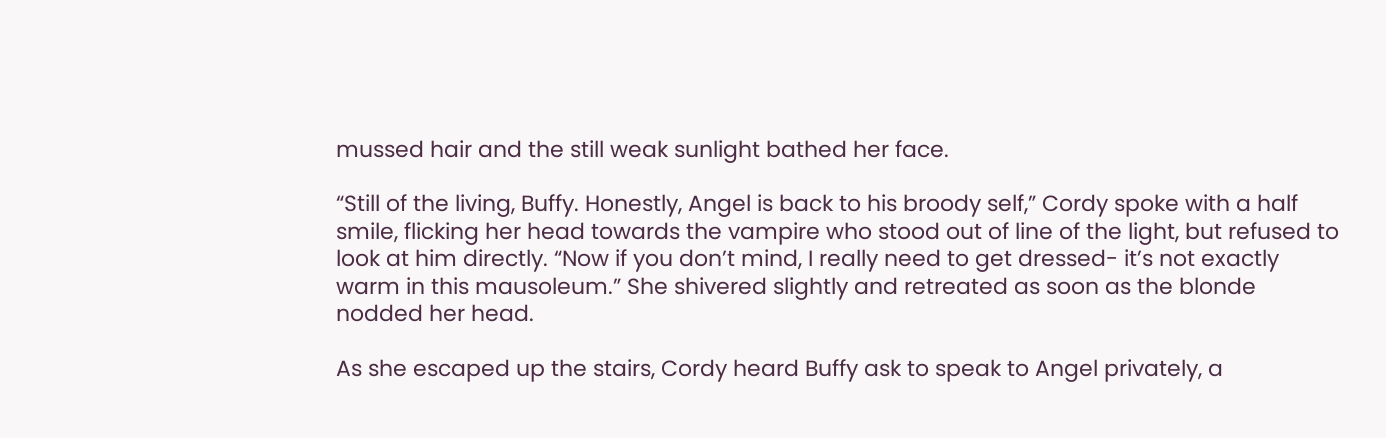mussed hair and the still weak sunlight bathed her face.

“Still of the living, Buffy. Honestly, Angel is back to his broody self,” Cordy spoke with a half smile, flicking her head towards the vampire who stood out of line of the light, but refused to look at him directly. “Now if you don’t mind, I really need to get dressed- it’s not exactly warm in this mausoleum.” She shivered slightly and retreated as soon as the blonde nodded her head.

As she escaped up the stairs, Cordy heard Buffy ask to speak to Angel privately, a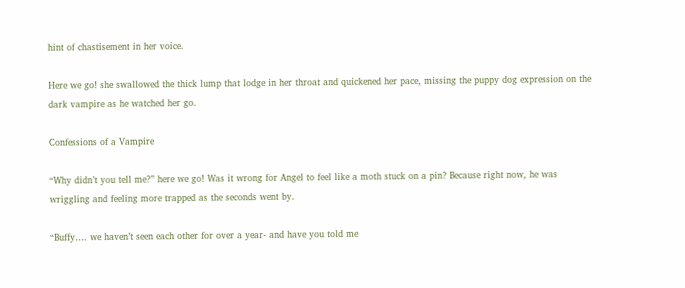hint of chastisement in her voice.

Here we go! she swallowed the thick lump that lodge in her throat and quickened her pace, missing the puppy dog expression on the dark vampire as he watched her go.

Confessions of a Vampire

“Why didn’t you tell me?” here we go! Was it wrong for Angel to feel like a moth stuck on a pin? Because right now, he was wriggling and feeling more trapped as the seconds went by.

“Buffy…. we haven’t seen each other for over a year- and have you told me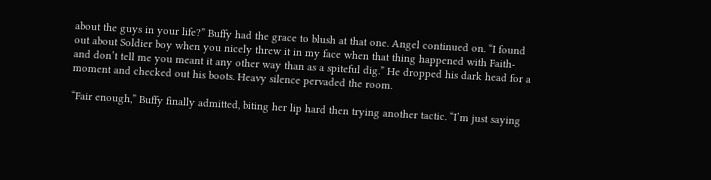about the guys in your life?” Buffy had the grace to blush at that one. Angel continued on. “I found out about Soldier boy when you nicely threw it in my face when that thing happened with Faith- and don’t tell me you meant it any other way than as a spiteful dig.” He dropped his dark head for a moment and checked out his boots. Heavy silence pervaded the room.

“Fair enough,” Buffy finally admitted, biting her lip hard then trying another tactic. “I’m just saying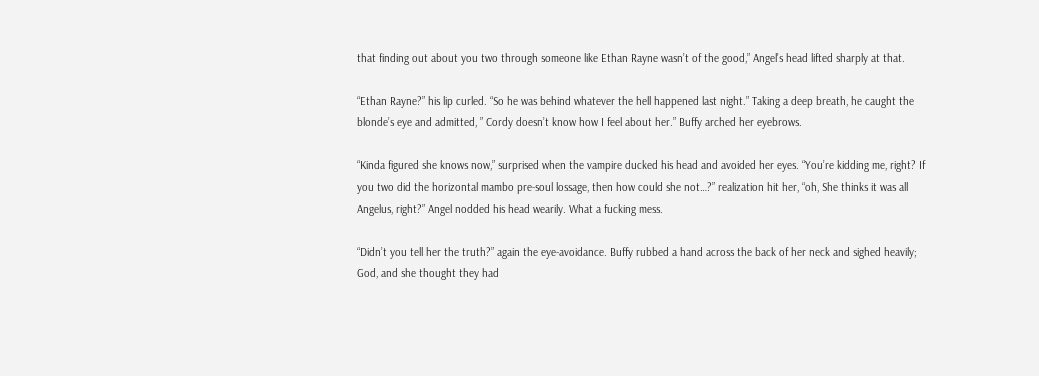that finding out about you two through someone like Ethan Rayne wasn’t of the good,” Angel’s head lifted sharply at that.

“Ethan Rayne?” his lip curled. “So he was behind whatever the hell happened last night.” Taking a deep breath, he caught the blonde’s eye and admitted, ” Cordy doesn’t know how I feel about her.” Buffy arched her eyebrows.

“Kinda figured she knows now,” surprised when the vampire ducked his head and avoided her eyes. “You’re kidding me, right? If you two did the horizontal mambo pre-soul lossage, then how could she not…?” realization hit her, “oh, She thinks it was all Angelus, right?” Angel nodded his head wearily. What a fucking mess.

“Didn’t you tell her the truth?” again the eye-avoidance. Buffy rubbed a hand across the back of her neck and sighed heavily; God, and she thought they had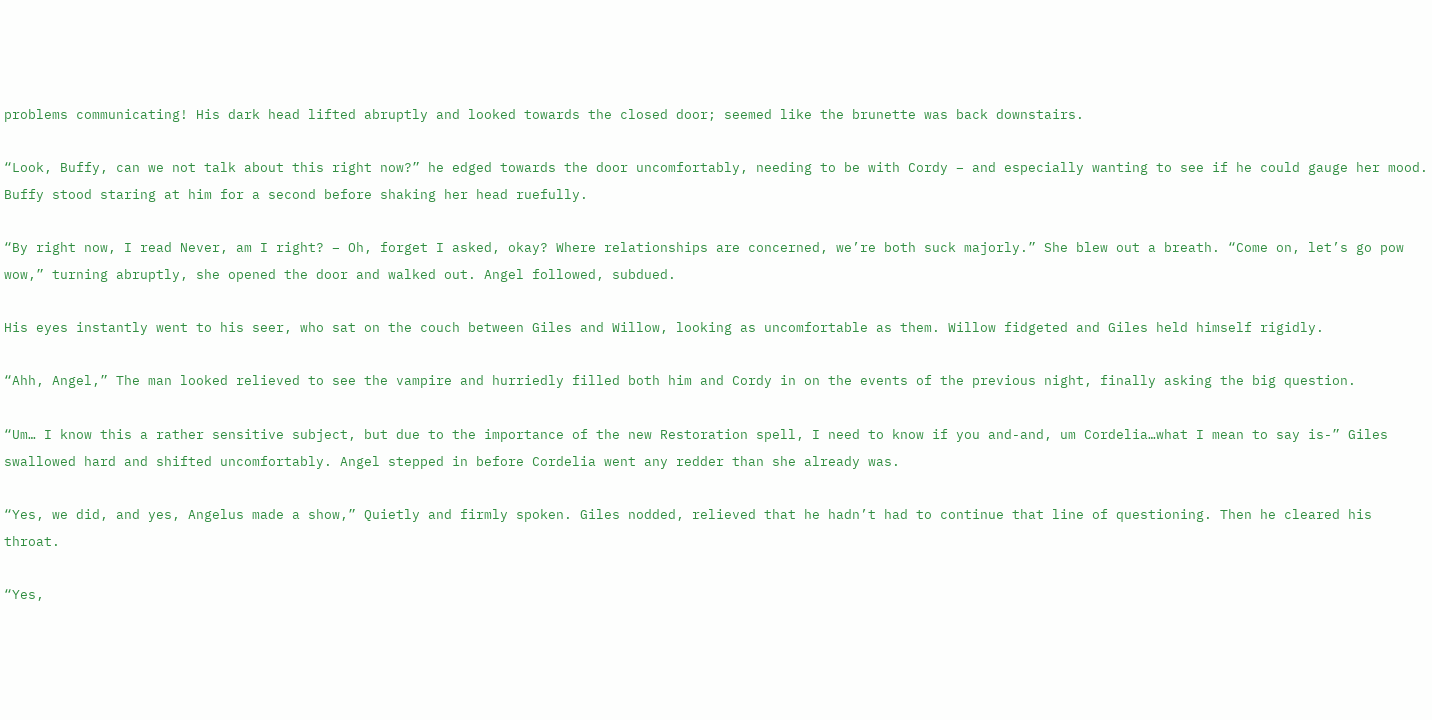problems communicating! His dark head lifted abruptly and looked towards the closed door; seemed like the brunette was back downstairs.

“Look, Buffy, can we not talk about this right now?” he edged towards the door uncomfortably, needing to be with Cordy – and especially wanting to see if he could gauge her mood. Buffy stood staring at him for a second before shaking her head ruefully.

“By right now, I read Never, am I right? – Oh, forget I asked, okay? Where relationships are concerned, we’re both suck majorly.” She blew out a breath. “Come on, let’s go pow wow,” turning abruptly, she opened the door and walked out. Angel followed, subdued.

His eyes instantly went to his seer, who sat on the couch between Giles and Willow, looking as uncomfortable as them. Willow fidgeted and Giles held himself rigidly.

“Ahh, Angel,” The man looked relieved to see the vampire and hurriedly filled both him and Cordy in on the events of the previous night, finally asking the big question.

“Um… I know this a rather sensitive subject, but due to the importance of the new Restoration spell, I need to know if you and-and, um Cordelia…what I mean to say is-” Giles swallowed hard and shifted uncomfortably. Angel stepped in before Cordelia went any redder than she already was.

“Yes, we did, and yes, Angelus made a show,” Quietly and firmly spoken. Giles nodded, relieved that he hadn’t had to continue that line of questioning. Then he cleared his throat.

“Yes,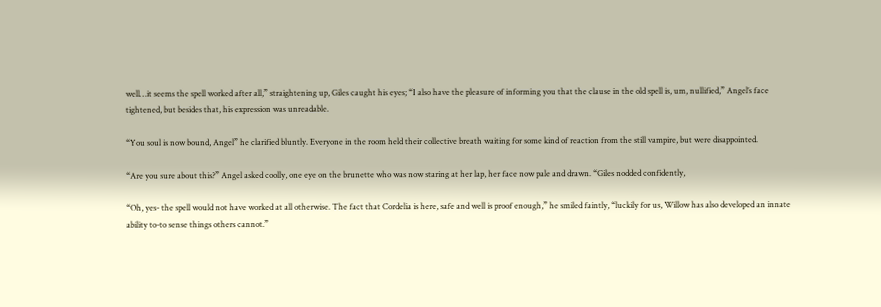well…it seems the spell worked after all,” straightening up, Giles caught his eyes; “I also have the pleasure of informing you that the clause in the old spell is, um, nullified,” Angel’s face tightened, but besides that, his expression was unreadable.

“You soul is now bound, Angel” he clarified bluntly. Everyone in the room held their collective breath waiting for some kind of reaction from the still vampire, but were disappointed.

“Are you sure about this?” Angel asked coolly, one eye on the brunette who was now staring at her lap, her face now pale and drawn. “Giles nodded confidently,

“Oh, yes- the spell would not have worked at all otherwise. The fact that Cordelia is here, safe and well is proof enough,” he smiled faintly, “luckily for us, Willow has also developed an innate ability to-to sense things others cannot.”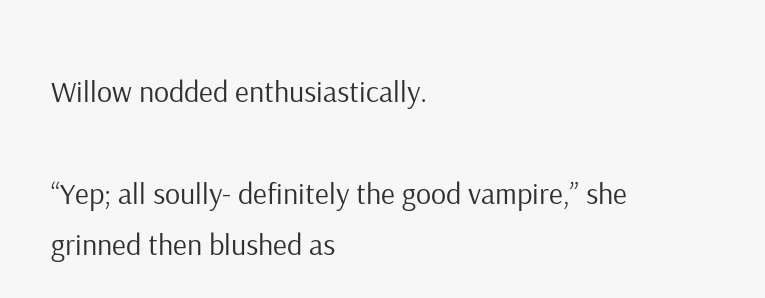Willow nodded enthusiastically.

“Yep; all soully- definitely the good vampire,” she grinned then blushed as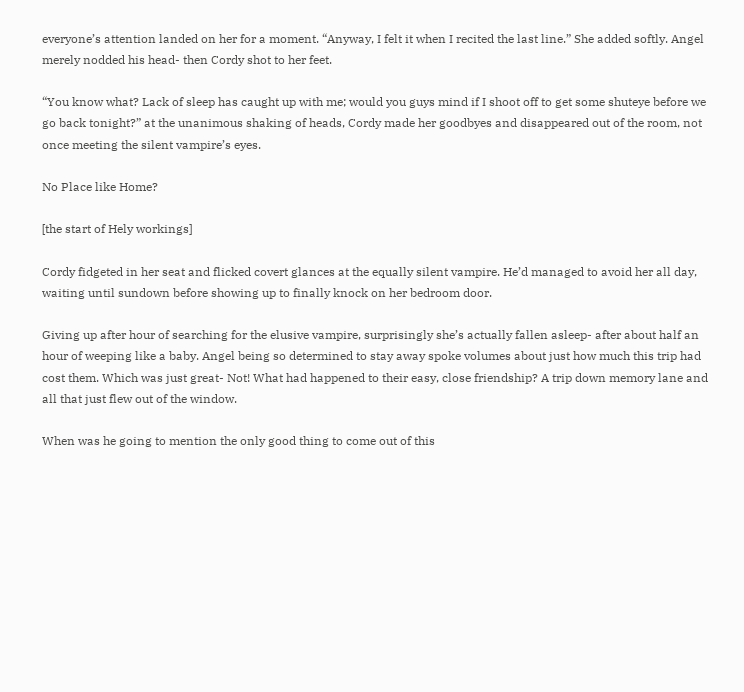everyone’s attention landed on her for a moment. “Anyway, I felt it when I recited the last line.” She added softly. Angel merely nodded his head- then Cordy shot to her feet.

“You know what? Lack of sleep has caught up with me; would you guys mind if I shoot off to get some shuteye before we go back tonight?” at the unanimous shaking of heads, Cordy made her goodbyes and disappeared out of the room, not once meeting the silent vampire’s eyes.

No Place like Home?

[the start of Hely workings]

Cordy fidgeted in her seat and flicked covert glances at the equally silent vampire. He’d managed to avoid her all day, waiting until sundown before showing up to finally knock on her bedroom door.

Giving up after hour of searching for the elusive vampire, surprisingly she’s actually fallen asleep- after about half an hour of weeping like a baby. Angel being so determined to stay away spoke volumes about just how much this trip had cost them. Which was just great- Not! What had happened to their easy, close friendship? A trip down memory lane and all that just flew out of the window.

When was he going to mention the only good thing to come out of this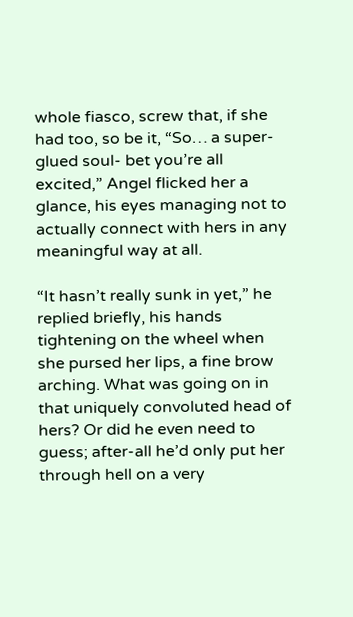whole fiasco, screw that, if she had too, so be it, “So… a super-glued soul- bet you’re all excited,” Angel flicked her a glance, his eyes managing not to actually connect with hers in any meaningful way at all.

“It hasn’t really sunk in yet,” he replied briefly, his hands tightening on the wheel when she pursed her lips, a fine brow arching. What was going on in that uniquely convoluted head of hers? Or did he even need to guess; after-all he’d only put her through hell on a very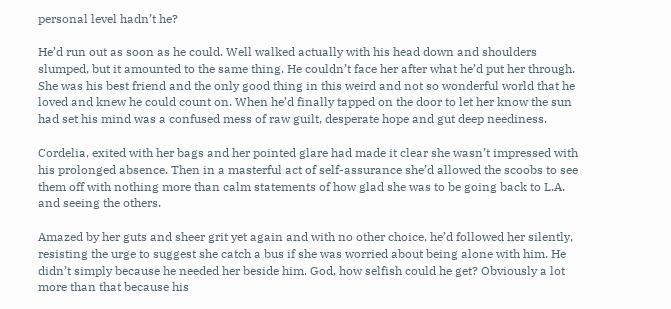personal level hadn’t he?

He’d run out as soon as he could. Well walked actually with his head down and shoulders slumped, but it amounted to the same thing. He couldn’t face her after what he’d put her through. She was his best friend and the only good thing in this weird and not so wonderful world that he loved and knew he could count on. When he’d finally tapped on the door to let her know the sun had set his mind was a confused mess of raw guilt, desperate hope and gut deep neediness.

Cordelia, exited with her bags and her pointed glare had made it clear she wasn’t impressed with his prolonged absence. Then in a masterful act of self-assurance she’d allowed the scoobs to see them off with nothing more than calm statements of how glad she was to be going back to L.A. and seeing the others.

Amazed by her guts and sheer grit yet again and with no other choice, he’d followed her silently, resisting the urge to suggest she catch a bus if she was worried about being alone with him. He didn’t simply because he needed her beside him. God, how selfish could he get? Obviously a lot more than that because his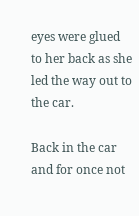eyes were glued to her back as she led the way out to the car.

Back in the car and for once not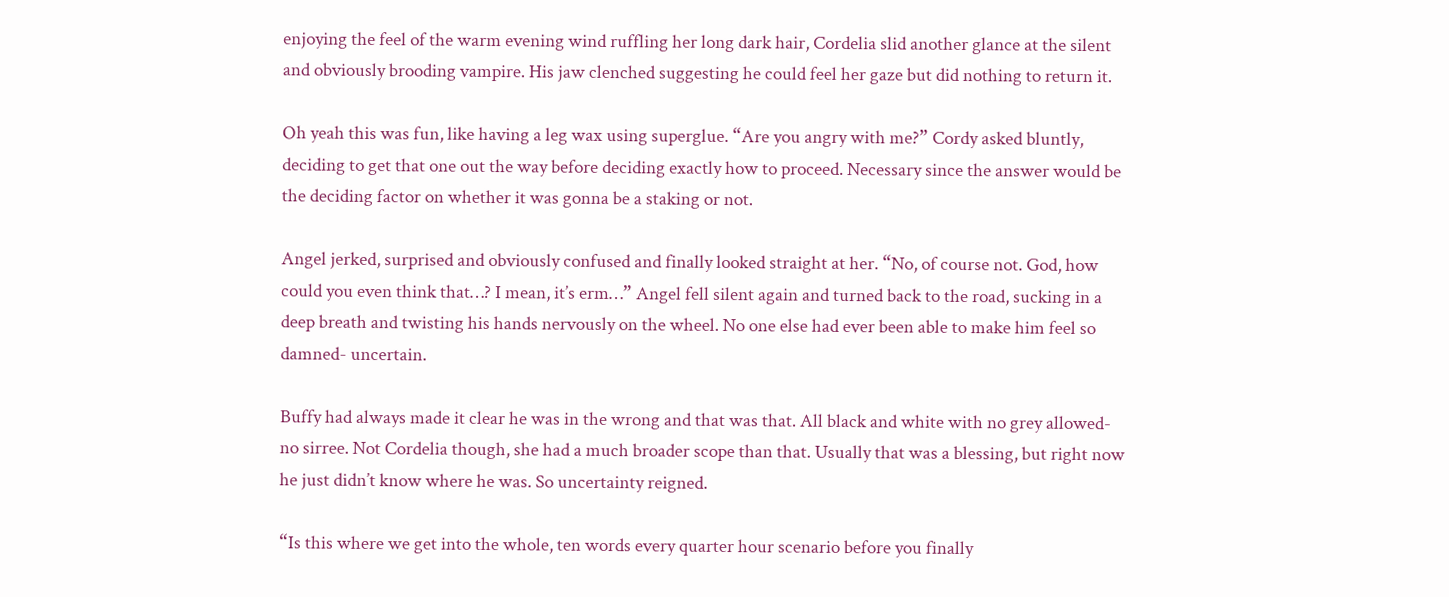enjoying the feel of the warm evening wind ruffling her long dark hair, Cordelia slid another glance at the silent and obviously brooding vampire. His jaw clenched suggesting he could feel her gaze but did nothing to return it.

Oh yeah this was fun, like having a leg wax using superglue. “Are you angry with me?” Cordy asked bluntly, deciding to get that one out the way before deciding exactly how to proceed. Necessary since the answer would be the deciding factor on whether it was gonna be a staking or not.

Angel jerked, surprised and obviously confused and finally looked straight at her. “No, of course not. God, how could you even think that…? I mean, it’s erm…” Angel fell silent again and turned back to the road, sucking in a deep breath and twisting his hands nervously on the wheel. No one else had ever been able to make him feel so damned- uncertain.

Buffy had always made it clear he was in the wrong and that was that. All black and white with no grey allowed- no sirree. Not Cordelia though, she had a much broader scope than that. Usually that was a blessing, but right now he just didn’t know where he was. So uncertainty reigned.

“Is this where we get into the whole, ten words every quarter hour scenario before you finally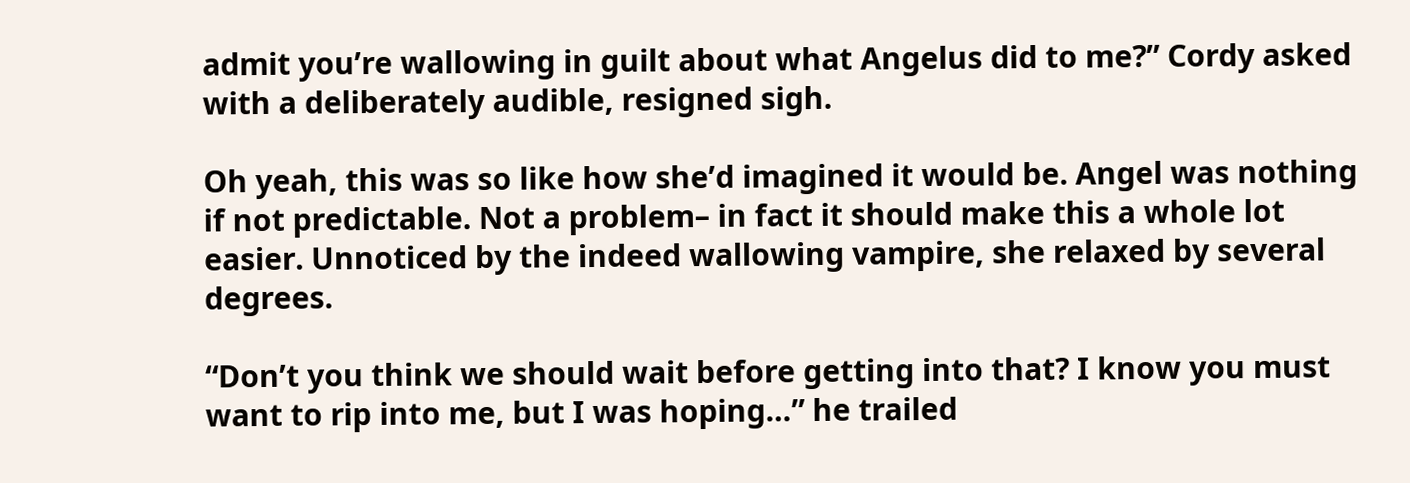admit you’re wallowing in guilt about what Angelus did to me?” Cordy asked with a deliberately audible, resigned sigh.

Oh yeah, this was so like how she’d imagined it would be. Angel was nothing if not predictable. Not a problem– in fact it should make this a whole lot easier. Unnoticed by the indeed wallowing vampire, she relaxed by several degrees.

“Don’t you think we should wait before getting into that? I know you must want to rip into me, but I was hoping…” he trailed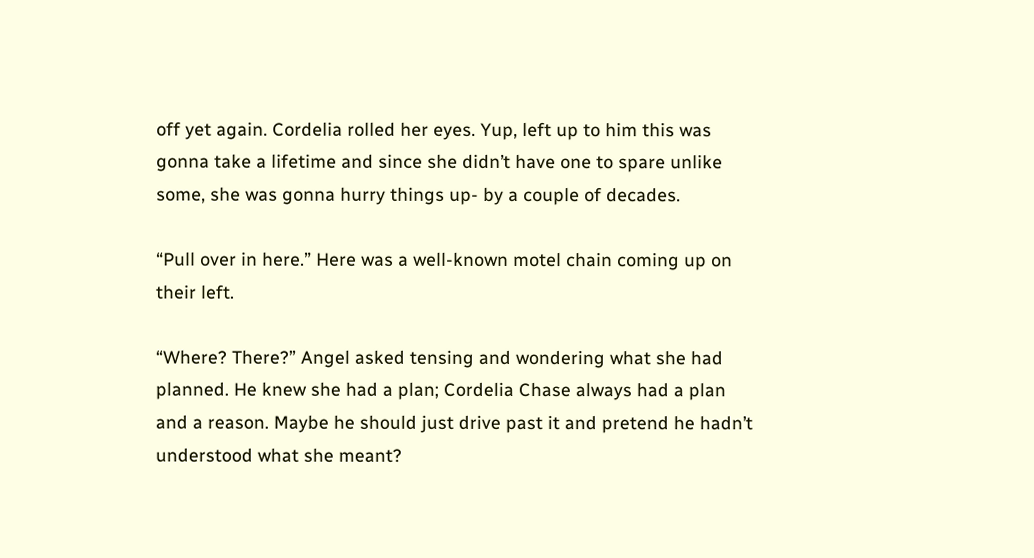off yet again. Cordelia rolled her eyes. Yup, left up to him this was gonna take a lifetime and since she didn’t have one to spare unlike some, she was gonna hurry things up- by a couple of decades.

“Pull over in here.” Here was a well-known motel chain coming up on their left.

“Where? There?” Angel asked tensing and wondering what she had planned. He knew she had a plan; Cordelia Chase always had a plan and a reason. Maybe he should just drive past it and pretend he hadn’t understood what she meant?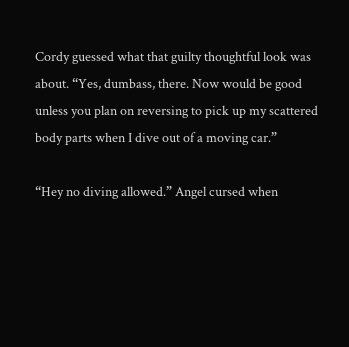Cordy guessed what that guilty thoughtful look was about. “Yes, dumbass, there. Now would be good unless you plan on reversing to pick up my scattered body parts when I dive out of a moving car.”

“Hey no diving allowed.” Angel cursed when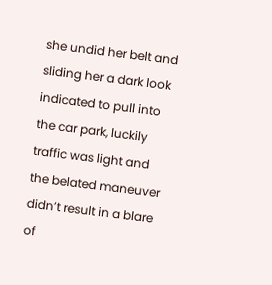she undid her belt and sliding her a dark look indicated to pull into the car park, luckily traffic was light and the belated maneuver didn’t result in a blare of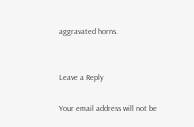aggravated horns.


Leave a Reply

Your email address will not be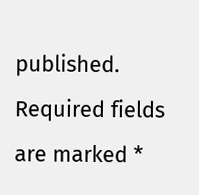published. Required fields are marked *